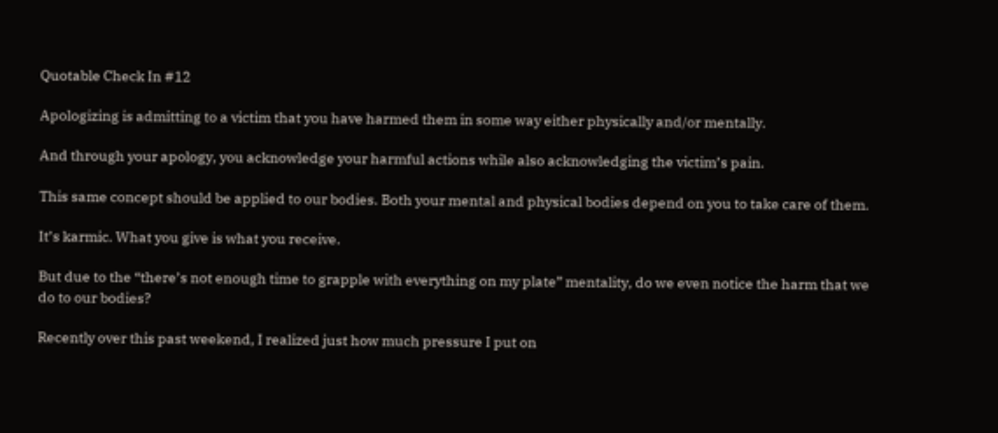Quotable Check In #12

Apologizing is admitting to a victim that you have harmed them in some way either physically and/or mentally.

And through your apology, you acknowledge your harmful actions while also acknowledging the victim’s pain.

This same concept should be applied to our bodies. Both your mental and physical bodies depend on you to take care of them.

It’s karmic. What you give is what you receive.

But due to the “there’s not enough time to grapple with everything on my plate” mentality, do we even notice the harm that we do to our bodies?

Recently over this past weekend, I realized just how much pressure I put on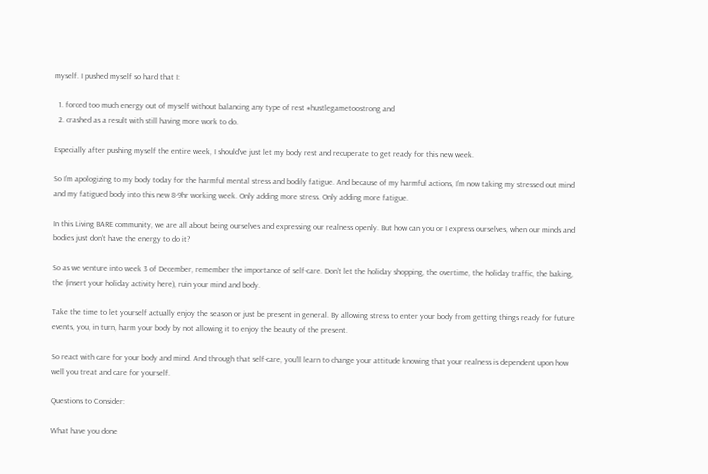myself. I pushed myself so hard that I:

  1. forced too much energy out of myself without balancing any type of rest #hustlegametoostrong and
  2. crashed as a result with still having more work to do.

Especially after pushing myself the entire week, I should’ve just let my body rest and recuperate to get ready for this new week.

So I’m apologizing to my body today for the harmful mental stress and bodily fatigue. And because of my harmful actions, I’m now taking my stressed out mind and my fatigued body into this new 8-9hr working week. Only adding more stress. Only adding more fatigue.

In this Living BARE community, we are all about being ourselves and expressing our realness openly. But how can you or I express ourselves, when our minds and bodies just don’t have the energy to do it?

So as we venture into week 3 of December, remember the importance of self-care. Don’t let the holiday shopping, the overtime, the holiday traffic, the baking, the (insert your holiday activity here), ruin your mind and body.

Take the time to let yourself actually enjoy the season or just be present in general. By allowing stress to enter your body from getting things ready for future events, you, in turn, harm your body by not allowing it to enjoy the beauty of the present.

So react with care for your body and mind. And through that self-care, you’ll learn to change your attitude knowing that your realness is dependent upon how well you treat and care for yourself.

Questions to Consider:

What have you done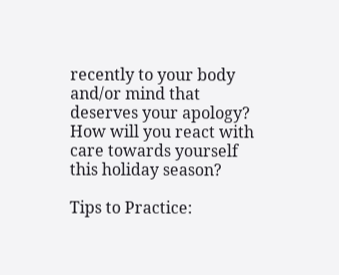recently to your body and/or mind that deserves your apology? How will you react with care towards yourself this holiday season?

Tips to Practice: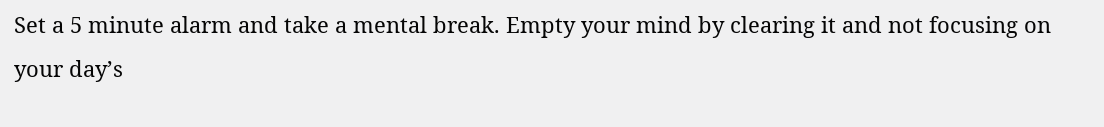Set a 5 minute alarm and take a mental break. Empty your mind by clearing it and not focusing on your day’s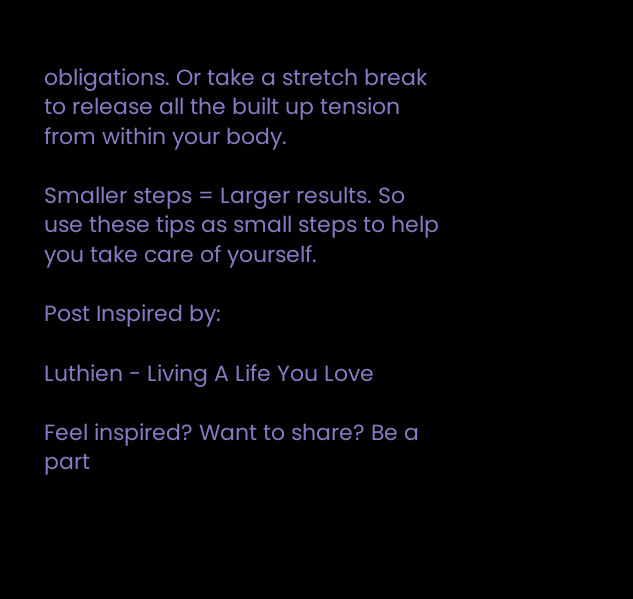obligations. Or take a stretch break to release all the built up tension from within your body.

Smaller steps = Larger results. So use these tips as small steps to help you take care of yourself.

Post Inspired by:

Luthien - Living A Life You Love

Feel inspired? Want to share? Be a part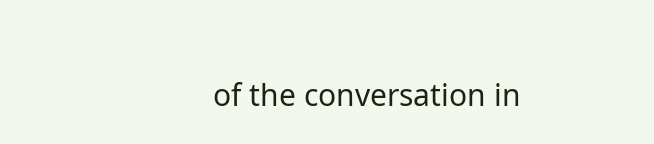of the conversation in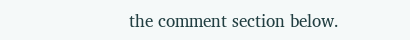the comment section below.